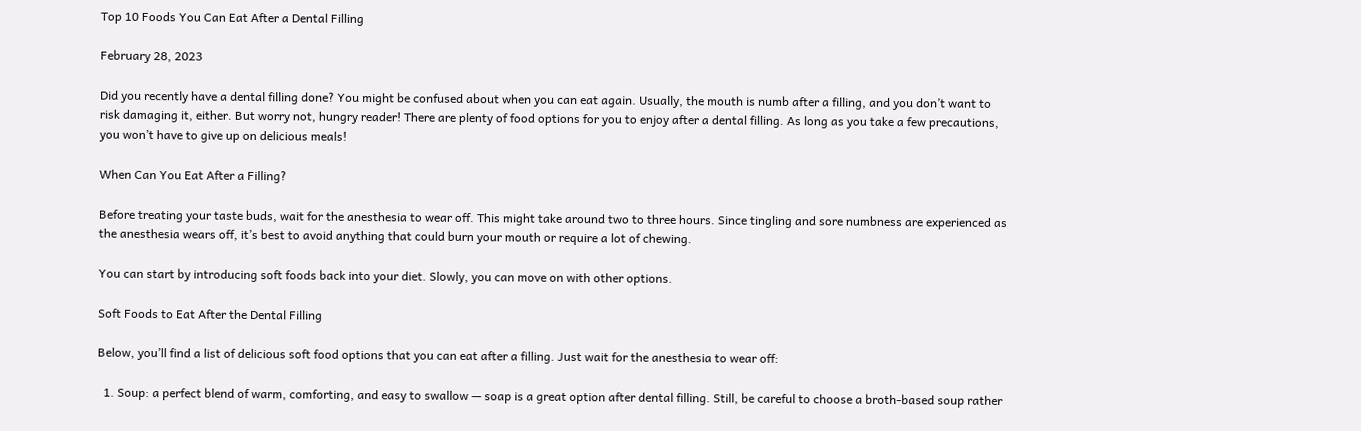Top 10 Foods You Can Eat After a Dental Filling

February 28, 2023

Did you recently have a dental filling done? You might be confused about when you can eat again. Usually, the mouth is numb after a filling, and you don’t want to risk damaging it, either. But worry not, hungry reader! There are plenty of food options for you to enjoy after a dental filling. As long as you take a few precautions, you won’t have to give up on delicious meals!

When Can You Eat After a Filling?

Before treating your taste buds, wait for the anesthesia to wear off. This might take around two to three hours. Since tingling and sore numbness are experienced as the anesthesia wears off, it’s best to avoid anything that could burn your mouth or require a lot of chewing.

You can start by introducing soft foods back into your diet. Slowly, you can move on with other options.

Soft Foods to Eat After the Dental Filling

Below, you’ll find a list of delicious soft food options that you can eat after a filling. Just wait for the anesthesia to wear off:

  1. Soup: a perfect blend of warm, comforting, and easy to swallow — soap is a great option after dental filling. Still, be careful to choose a broth-based soup rather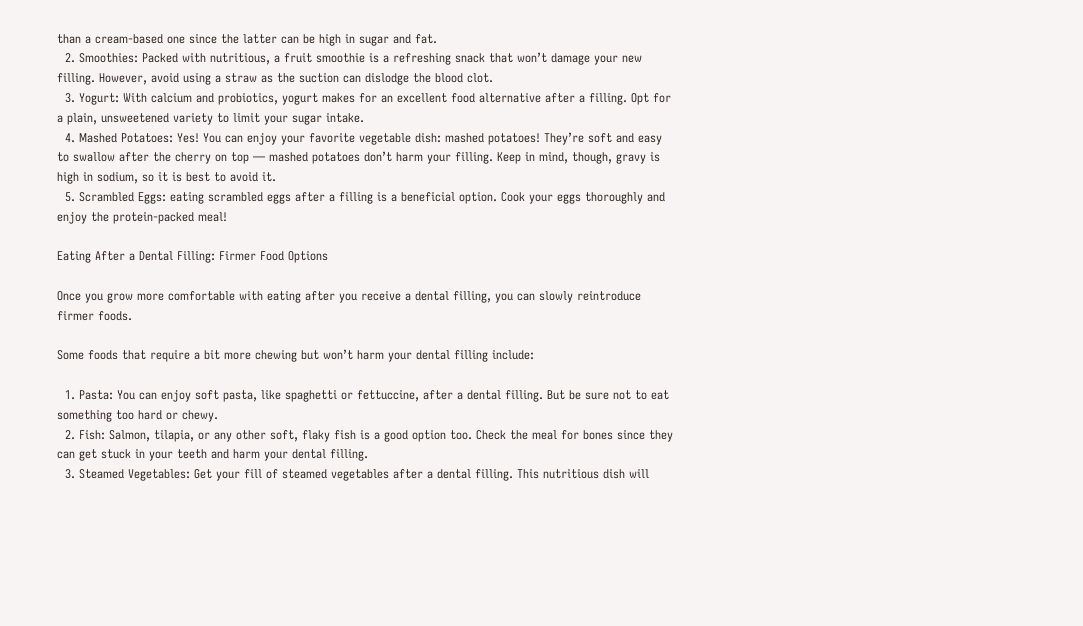than a cream-based one since the latter can be high in sugar and fat.
  2. Smoothies: Packed with nutritious, a fruit smoothie is a refreshing snack that won’t damage your new filling. However, avoid using a straw as the suction can dislodge the blood clot.
  3. Yogurt: With calcium and probiotics, yogurt makes for an excellent food alternative after a filling. Opt for a plain, unsweetened variety to limit your sugar intake.
  4. Mashed Potatoes: Yes! You can enjoy your favorite vegetable dish: mashed potatoes! They’re soft and easy to swallow after the cherry on top — mashed potatoes don’t harm your filling. Keep in mind, though, gravy is high in sodium, so it is best to avoid it.
  5. Scrambled Eggs: eating scrambled eggs after a filling is a beneficial option. Cook your eggs thoroughly and enjoy the protein-packed meal!

Eating After a Dental Filling: Firmer Food Options

Once you grow more comfortable with eating after you receive a dental filling, you can slowly reintroduce firmer foods.

Some foods that require a bit more chewing but won’t harm your dental filling include:

  1. Pasta: You can enjoy soft pasta, like spaghetti or fettuccine, after a dental filling. But be sure not to eat something too hard or chewy.
  2. Fish: Salmon, tilapia, or any other soft, flaky fish is a good option too. Check the meal for bones since they can get stuck in your teeth and harm your dental filling.
  3. Steamed Vegetables: Get your fill of steamed vegetables after a dental filling. This nutritious dish will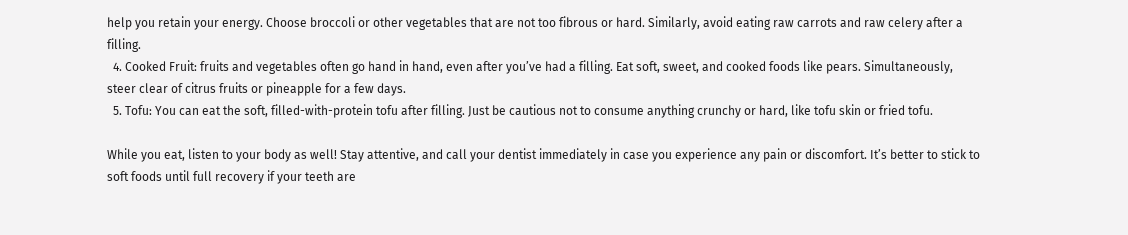help you retain your energy. Choose broccoli or other vegetables that are not too fibrous or hard. Similarly, avoid eating raw carrots and raw celery after a filling.
  4. Cooked Fruit: fruits and vegetables often go hand in hand, even after you’ve had a filling. Eat soft, sweet, and cooked foods like pears. Simultaneously, steer clear of citrus fruits or pineapple for a few days.
  5. Tofu: You can eat the soft, filled-with-protein tofu after filling. Just be cautious not to consume anything crunchy or hard, like tofu skin or fried tofu.

While you eat, listen to your body as well! Stay attentive, and call your dentist immediately in case you experience any pain or discomfort. It’s better to stick to soft foods until full recovery if your teeth are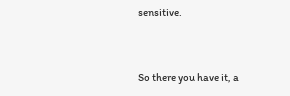sensitive.


So there you have it, a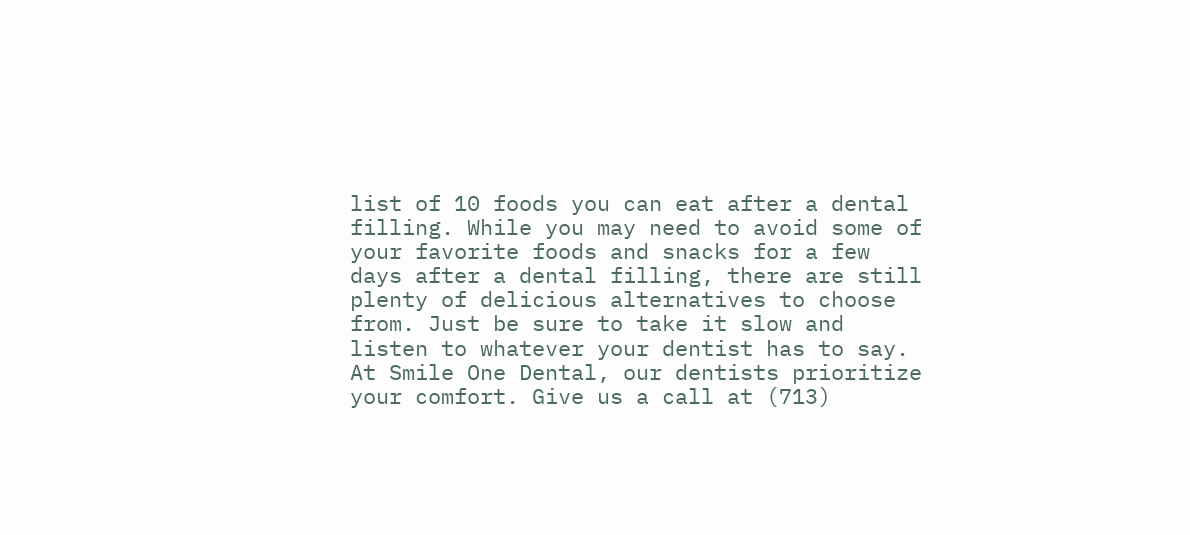list of 10 foods you can eat after a dental filling. While you may need to avoid some of your favorite foods and snacks for a few days after a dental filling, there are still plenty of delicious alternatives to choose from. Just be sure to take it slow and listen to whatever your dentist has to say. At Smile One Dental, our dentists prioritize your comfort. Give us a call at (713)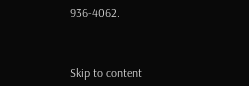936-4062.



Skip to content